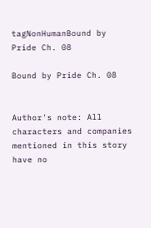tagNonHumanBound by Pride Ch. 08

Bound by Pride Ch. 08


Author's note: All characters and companies mentioned in this story have no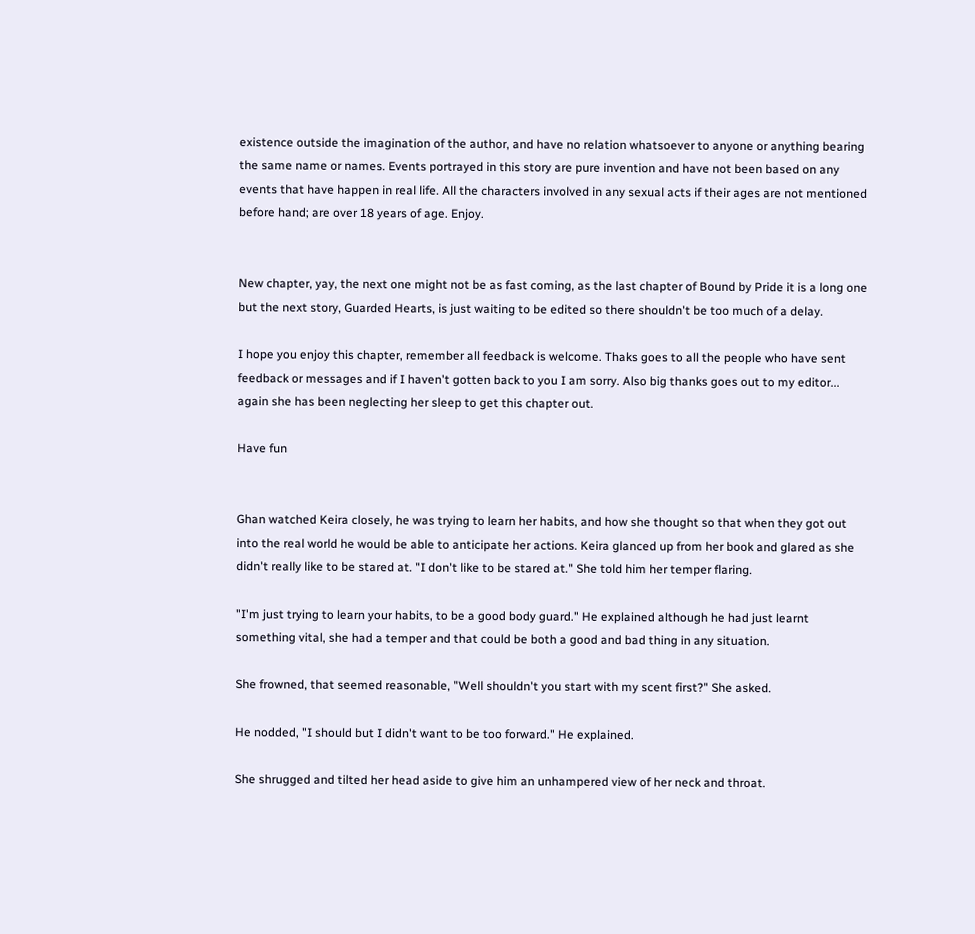existence outside the imagination of the author, and have no relation whatsoever to anyone or anything bearing the same name or names. Events portrayed in this story are pure invention and have not been based on any events that have happen in real life. All the characters involved in any sexual acts if their ages are not mentioned before hand; are over 18 years of age. Enjoy.


New chapter, yay, the next one might not be as fast coming, as the last chapter of Bound by Pride it is a long one but the next story, Guarded Hearts, is just waiting to be edited so there shouldn't be too much of a delay.

I hope you enjoy this chapter, remember all feedback is welcome. Thaks goes to all the people who have sent feedback or messages and if I haven't gotten back to you I am sorry. Also big thanks goes out to my editor... again she has been neglecting her sleep to get this chapter out.

Have fun


Ghan watched Keira closely, he was trying to learn her habits, and how she thought so that when they got out into the real world he would be able to anticipate her actions. Keira glanced up from her book and glared as she didn't really like to be stared at. "I don't like to be stared at." She told him her temper flaring.

"I'm just trying to learn your habits, to be a good body guard." He explained although he had just learnt something vital, she had a temper and that could be both a good and bad thing in any situation.

She frowned, that seemed reasonable, "Well shouldn't you start with my scent first?" She asked.

He nodded, "I should but I didn't want to be too forward." He explained.

She shrugged and tilted her head aside to give him an unhampered view of her neck and throat.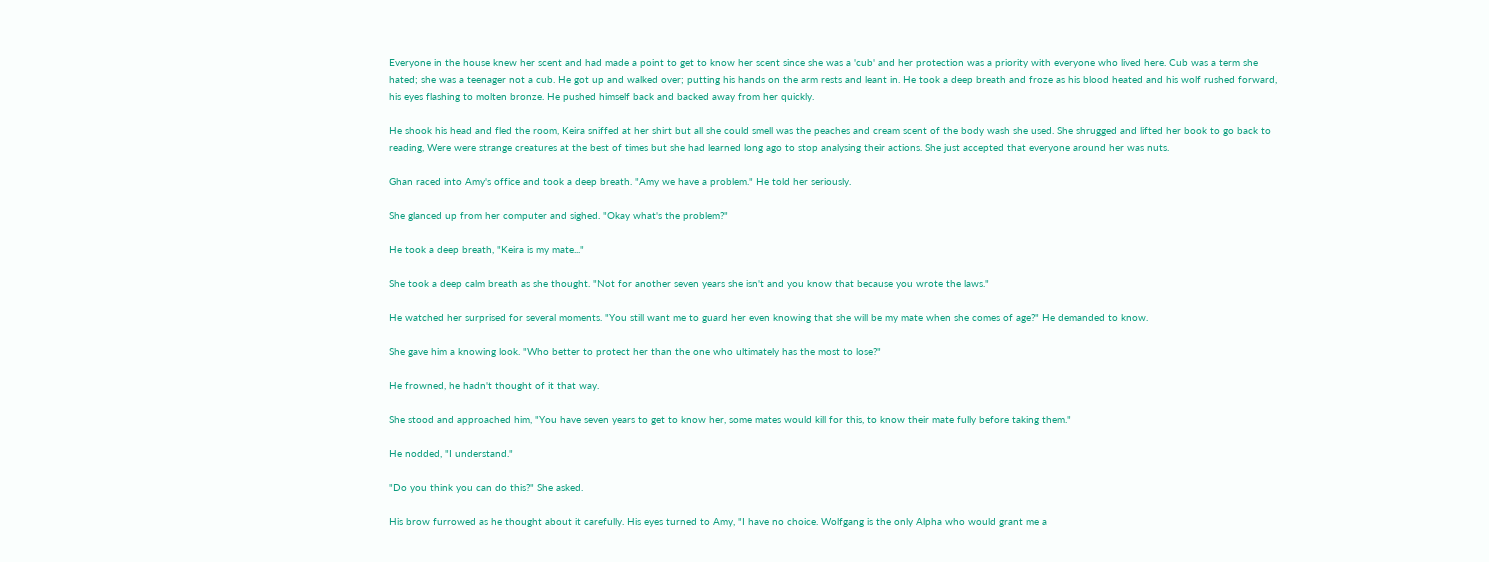Everyone in the house knew her scent and had made a point to get to know her scent since she was a 'cub' and her protection was a priority with everyone who lived here. Cub was a term she hated; she was a teenager not a cub. He got up and walked over; putting his hands on the arm rests and leant in. He took a deep breath and froze as his blood heated and his wolf rushed forward, his eyes flashing to molten bronze. He pushed himself back and backed away from her quickly.

He shook his head and fled the room, Keira sniffed at her shirt but all she could smell was the peaches and cream scent of the body wash she used. She shrugged and lifted her book to go back to reading, Were were strange creatures at the best of times but she had learned long ago to stop analysing their actions. She just accepted that everyone around her was nuts.

Ghan raced into Amy's office and took a deep breath. "Amy we have a problem." He told her seriously.

She glanced up from her computer and sighed. "Okay what's the problem?"

He took a deep breath, "Keira is my mate..."

She took a deep calm breath as she thought. "Not for another seven years she isn't and you know that because you wrote the laws."

He watched her surprised for several moments. "You still want me to guard her even knowing that she will be my mate when she comes of age?" He demanded to know.

She gave him a knowing look. "Who better to protect her than the one who ultimately has the most to lose?"

He frowned, he hadn't thought of it that way.

She stood and approached him, "You have seven years to get to know her, some mates would kill for this, to know their mate fully before taking them."

He nodded, "I understand."

"Do you think you can do this?" She asked.

His brow furrowed as he thought about it carefully. His eyes turned to Amy, "I have no choice. Wolfgang is the only Alpha who would grant me a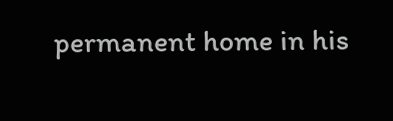permanent home in his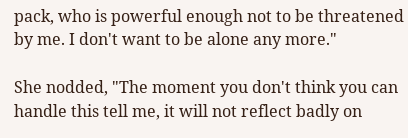pack, who is powerful enough not to be threatened by me. I don't want to be alone any more."

She nodded, "The moment you don't think you can handle this tell me, it will not reflect badly on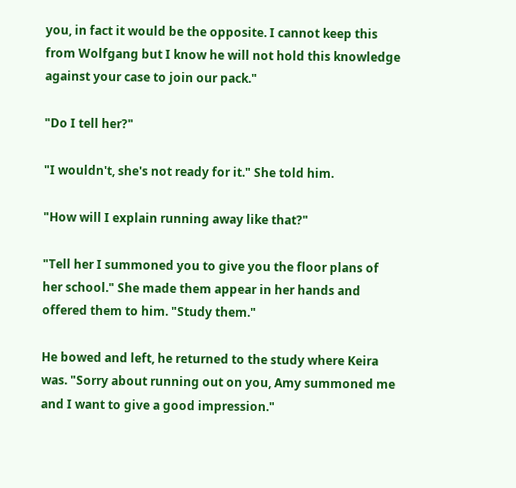you, in fact it would be the opposite. I cannot keep this from Wolfgang but I know he will not hold this knowledge against your case to join our pack."

"Do I tell her?"

"I wouldn't, she's not ready for it." She told him.

"How will I explain running away like that?"

"Tell her I summoned you to give you the floor plans of her school." She made them appear in her hands and offered them to him. "Study them."

He bowed and left, he returned to the study where Keira was. "Sorry about running out on you, Amy summoned me and I want to give a good impression."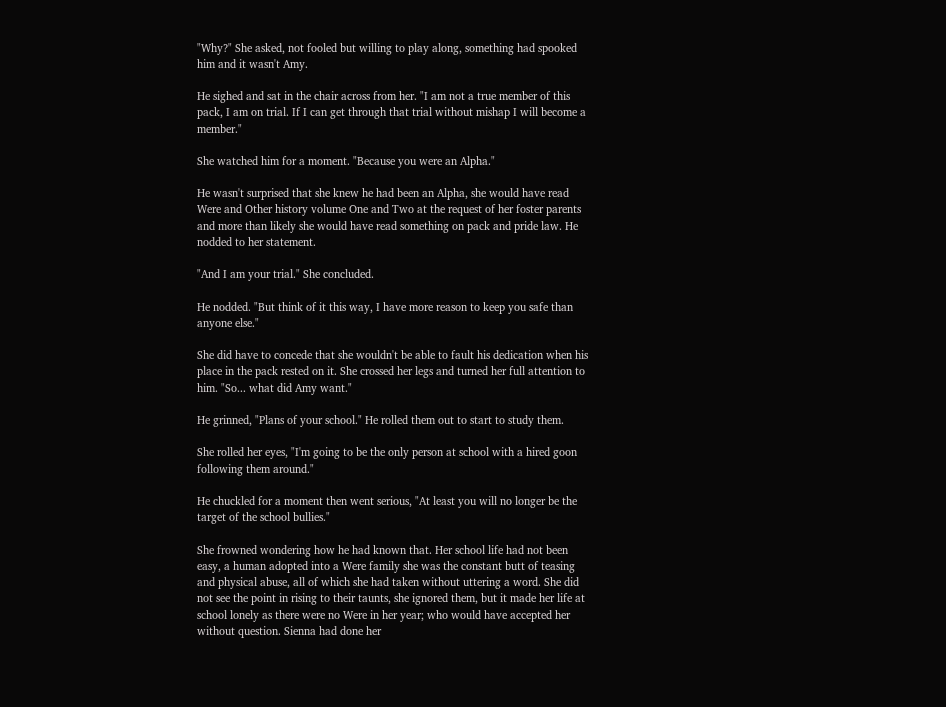"Why?" She asked, not fooled but willing to play along, something had spooked him and it wasn't Amy.

He sighed and sat in the chair across from her. "I am not a true member of this pack, I am on trial. If I can get through that trial without mishap I will become a member."

She watched him for a moment. "Because you were an Alpha."

He wasn't surprised that she knew he had been an Alpha, she would have read Were and Other history volume One and Two at the request of her foster parents and more than likely she would have read something on pack and pride law. He nodded to her statement.

"And I am your trial." She concluded.

He nodded. "But think of it this way, I have more reason to keep you safe than anyone else."

She did have to concede that she wouldn't be able to fault his dedication when his place in the pack rested on it. She crossed her legs and turned her full attention to him. "So... what did Amy want."

He grinned, "Plans of your school." He rolled them out to start to study them.

She rolled her eyes, "I'm going to be the only person at school with a hired goon following them around."

He chuckled for a moment then went serious, "At least you will no longer be the target of the school bullies."

She frowned wondering how he had known that. Her school life had not been easy, a human adopted into a Were family she was the constant butt of teasing and physical abuse, all of which she had taken without uttering a word. She did not see the point in rising to their taunts, she ignored them, but it made her life at school lonely as there were no Were in her year; who would have accepted her without question. Sienna had done her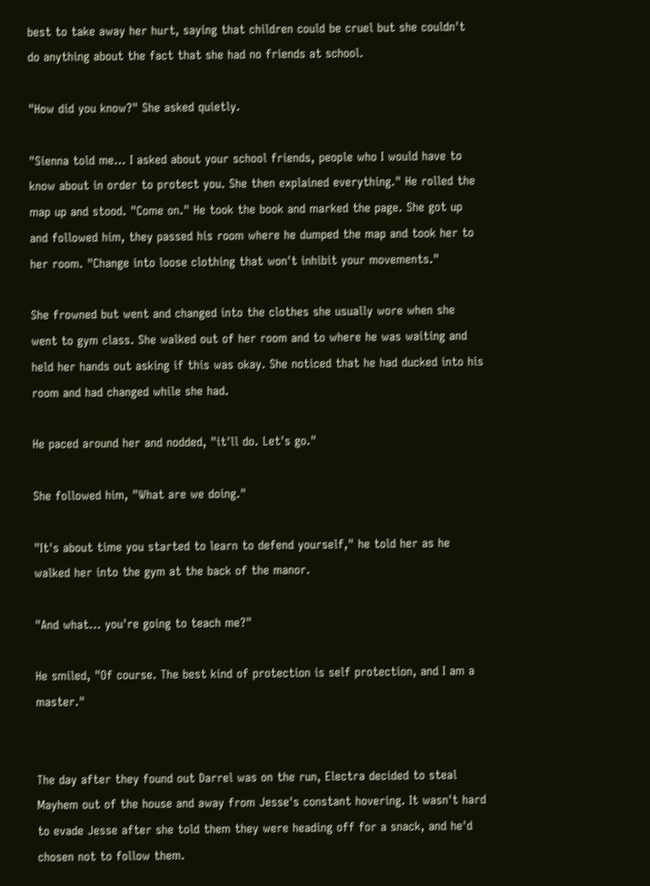best to take away her hurt, saying that children could be cruel but she couldn't do anything about the fact that she had no friends at school.

"How did you know?" She asked quietly.

"Sienna told me... I asked about your school friends, people who I would have to know about in order to protect you. She then explained everything." He rolled the map up and stood. "Come on." He took the book and marked the page. She got up and followed him, they passed his room where he dumped the map and took her to her room. "Change into loose clothing that won't inhibit your movements."

She frowned but went and changed into the clothes she usually wore when she went to gym class. She walked out of her room and to where he was waiting and held her hands out asking if this was okay. She noticed that he had ducked into his room and had changed while she had.

He paced around her and nodded, "it'll do. Let's go."

She followed him, "What are we doing."

"It's about time you started to learn to defend yourself," he told her as he walked her into the gym at the back of the manor.

"And what... you're going to teach me?"

He smiled, "Of course. The best kind of protection is self protection, and I am a master."


The day after they found out Darrel was on the run, Electra decided to steal Mayhem out of the house and away from Jesse's constant hovering. It wasn't hard to evade Jesse after she told them they were heading off for a snack, and he'd chosen not to follow them.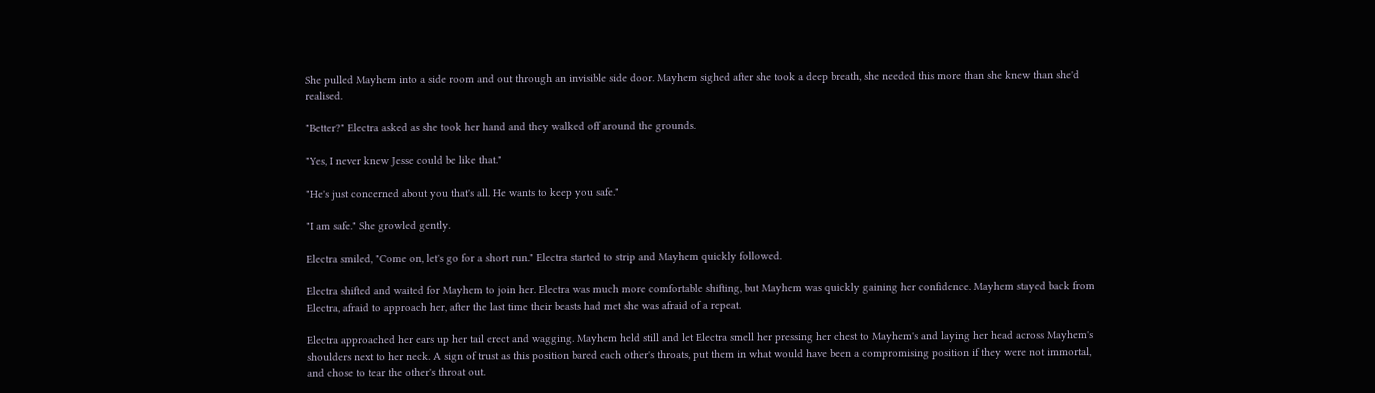She pulled Mayhem into a side room and out through an invisible side door. Mayhem sighed after she took a deep breath, she needed this more than she knew than she'd realised.

"Better?" Electra asked as she took her hand and they walked off around the grounds.

"Yes, I never knew Jesse could be like that."

"He's just concerned about you that's all. He wants to keep you safe."

"I am safe." She growled gently.

Electra smiled, "Come on, let's go for a short run." Electra started to strip and Mayhem quickly followed.

Electra shifted and waited for Mayhem to join her. Electra was much more comfortable shifting, but Mayhem was quickly gaining her confidence. Mayhem stayed back from Electra, afraid to approach her, after the last time their beasts had met she was afraid of a repeat.

Electra approached her ears up her tail erect and wagging. Mayhem held still and let Electra smell her pressing her chest to Mayhem's and laying her head across Mayhem's shoulders next to her neck. A sign of trust as this position bared each other's throats, put them in what would have been a compromising position if they were not immortal, and chose to tear the other's throat out.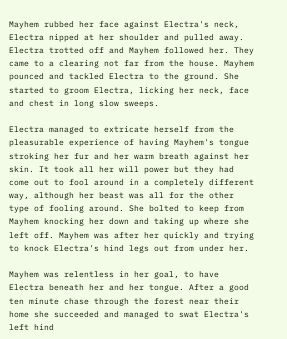Mayhem rubbed her face against Electra's neck, Electra nipped at her shoulder and pulled away. Electra trotted off and Mayhem followed her. They came to a clearing not far from the house. Mayhem pounced and tackled Electra to the ground. She started to groom Electra, licking her neck, face and chest in long slow sweeps.

Electra managed to extricate herself from the pleasurable experience of having Mayhem's tongue stroking her fur and her warm breath against her skin. It took all her will power but they had come out to fool around in a completely different way, although her beast was all for the other type of fooling around. She bolted to keep from Mayhem knocking her down and taking up where she left off. Mayhem was after her quickly and trying to knock Electra's hind legs out from under her.

Mayhem was relentless in her goal, to have Electra beneath her and her tongue. After a good ten minute chase through the forest near their home she succeeded and managed to swat Electra's left hind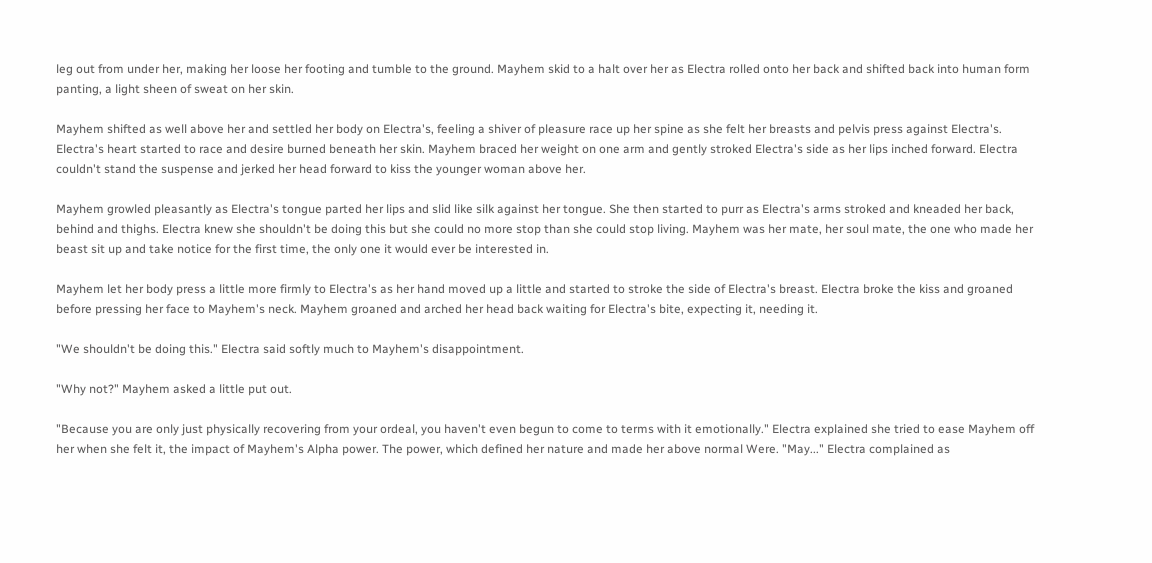leg out from under her, making her loose her footing and tumble to the ground. Mayhem skid to a halt over her as Electra rolled onto her back and shifted back into human form panting, a light sheen of sweat on her skin.

Mayhem shifted as well above her and settled her body on Electra's, feeling a shiver of pleasure race up her spine as she felt her breasts and pelvis press against Electra's. Electra's heart started to race and desire burned beneath her skin. Mayhem braced her weight on one arm and gently stroked Electra's side as her lips inched forward. Electra couldn't stand the suspense and jerked her head forward to kiss the younger woman above her.

Mayhem growled pleasantly as Electra's tongue parted her lips and slid like silk against her tongue. She then started to purr as Electra's arms stroked and kneaded her back, behind and thighs. Electra knew she shouldn't be doing this but she could no more stop than she could stop living. Mayhem was her mate, her soul mate, the one who made her beast sit up and take notice for the first time, the only one it would ever be interested in.

Mayhem let her body press a little more firmly to Electra's as her hand moved up a little and started to stroke the side of Electra's breast. Electra broke the kiss and groaned before pressing her face to Mayhem's neck. Mayhem groaned and arched her head back waiting for Electra's bite, expecting it, needing it.

"We shouldn't be doing this." Electra said softly much to Mayhem's disappointment.

"Why not?" Mayhem asked a little put out.

"Because you are only just physically recovering from your ordeal, you haven't even begun to come to terms with it emotionally." Electra explained she tried to ease Mayhem off her when she felt it, the impact of Mayhem's Alpha power. The power, which defined her nature and made her above normal Were. "May..." Electra complained as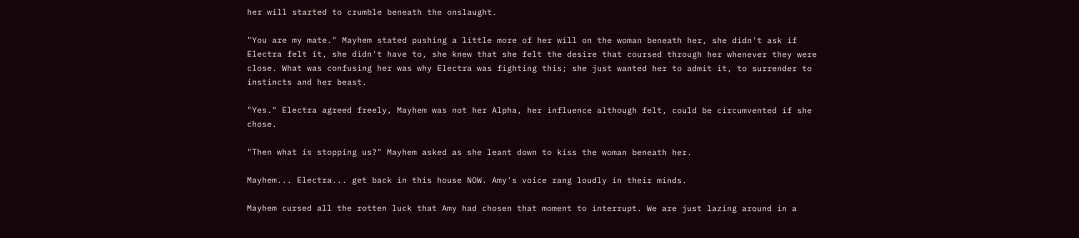her will started to crumble beneath the onslaught.

"You are my mate." Mayhem stated pushing a little more of her will on the woman beneath her, she didn't ask if Electra felt it, she didn't have to, she knew that she felt the desire that coursed through her whenever they were close. What was confusing her was why Electra was fighting this; she just wanted her to admit it, to surrender to instincts and her beast.

"Yes." Electra agreed freely, Mayhem was not her Alpha, her influence although felt, could be circumvented if she chose.

"Then what is stopping us?" Mayhem asked as she leant down to kiss the woman beneath her.

Mayhem... Electra... get back in this house NOW. Amy's voice rang loudly in their minds.

Mayhem cursed all the rotten luck that Amy had chosen that moment to interrupt. We are just lazing around in a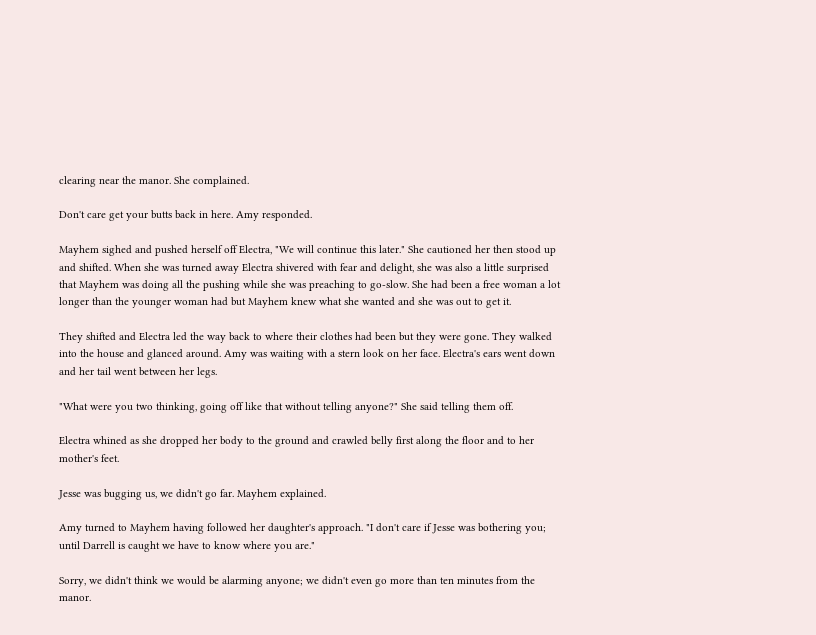clearing near the manor. She complained.

Don't care get your butts back in here. Amy responded.

Mayhem sighed and pushed herself off Electra, "We will continue this later." She cautioned her then stood up and shifted. When she was turned away Electra shivered with fear and delight, she was also a little surprised that Mayhem was doing all the pushing while she was preaching to go-slow. She had been a free woman a lot longer than the younger woman had but Mayhem knew what she wanted and she was out to get it.

They shifted and Electra led the way back to where their clothes had been but they were gone. They walked into the house and glanced around. Amy was waiting with a stern look on her face. Electra's ears went down and her tail went between her legs.

"What were you two thinking, going off like that without telling anyone?" She said telling them off.

Electra whined as she dropped her body to the ground and crawled belly first along the floor and to her mother's feet.

Jesse was bugging us, we didn't go far. Mayhem explained.

Amy turned to Mayhem having followed her daughter's approach. "I don't care if Jesse was bothering you; until Darrell is caught we have to know where you are."

Sorry, we didn't think we would be alarming anyone; we didn't even go more than ten minutes from the manor.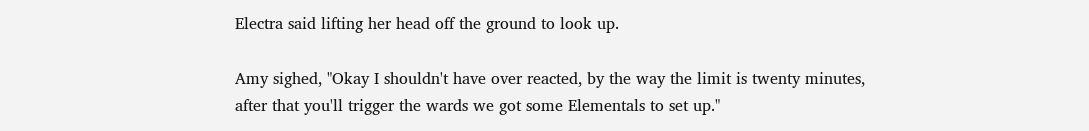Electra said lifting her head off the ground to look up.

Amy sighed, "Okay I shouldn't have over reacted, by the way the limit is twenty minutes, after that you'll trigger the wards we got some Elementals to set up."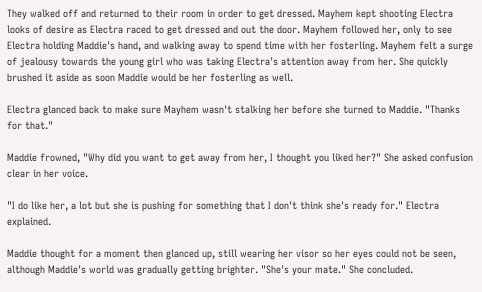They walked off and returned to their room in order to get dressed. Mayhem kept shooting Electra looks of desire as Electra raced to get dressed and out the door. Mayhem followed her, only to see Electra holding Maddie's hand, and walking away to spend time with her fosterling. Mayhem felt a surge of jealousy towards the young girl who was taking Electra's attention away from her. She quickly brushed it aside as soon Maddie would be her fosterling as well.

Electra glanced back to make sure Mayhem wasn't stalking her before she turned to Maddie. "Thanks for that."

Maddie frowned, "Why did you want to get away from her, I thought you liked her?" She asked confusion clear in her voice.

"I do like her, a lot but she is pushing for something that I don't think she's ready for." Electra explained.

Maddie thought for a moment then glanced up, still wearing her visor so her eyes could not be seen, although Maddie's world was gradually getting brighter. "She's your mate." She concluded.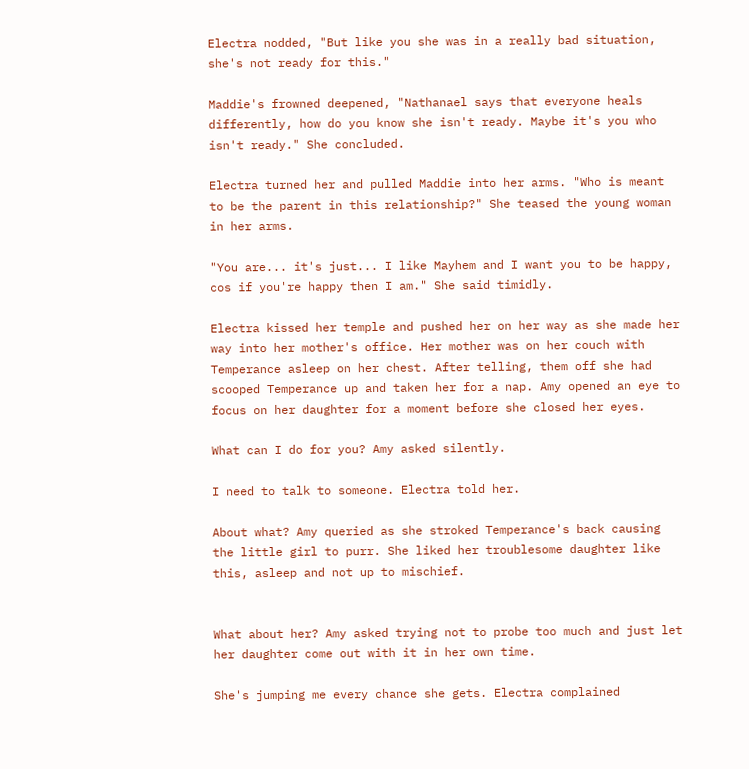Electra nodded, "But like you she was in a really bad situation, she's not ready for this."

Maddie's frowned deepened, "Nathanael says that everyone heals differently, how do you know she isn't ready. Maybe it's you who isn't ready." She concluded.

Electra turned her and pulled Maddie into her arms. "Who is meant to be the parent in this relationship?" She teased the young woman in her arms.

"You are... it's just... I like Mayhem and I want you to be happy, cos if you're happy then I am." She said timidly.

Electra kissed her temple and pushed her on her way as she made her way into her mother's office. Her mother was on her couch with Temperance asleep on her chest. After telling, them off she had scooped Temperance up and taken her for a nap. Amy opened an eye to focus on her daughter for a moment before she closed her eyes.

What can I do for you? Amy asked silently.

I need to talk to someone. Electra told her.

About what? Amy queried as she stroked Temperance's back causing the little girl to purr. She liked her troublesome daughter like this, asleep and not up to mischief.


What about her? Amy asked trying not to probe too much and just let her daughter come out with it in her own time.

She's jumping me every chance she gets. Electra complained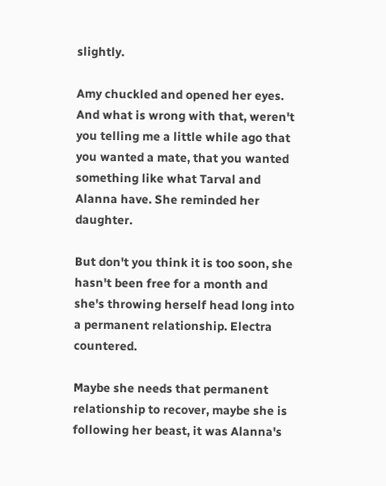slightly.

Amy chuckled and opened her eyes. And what is wrong with that, weren't you telling me a little while ago that you wanted a mate, that you wanted something like what Tarval and Alanna have. She reminded her daughter.

But don't you think it is too soon, she hasn't been free for a month and she's throwing herself head long into a permanent relationship. Electra countered.

Maybe she needs that permanent relationship to recover, maybe she is following her beast, it was Alanna's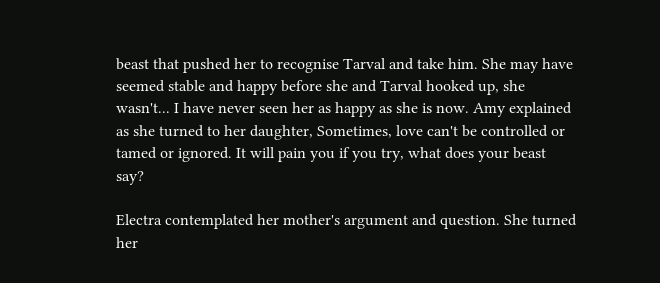beast that pushed her to recognise Tarval and take him. She may have seemed stable and happy before she and Tarval hooked up, she wasn't... I have never seen her as happy as she is now. Amy explained as she turned to her daughter, Sometimes, love can't be controlled or tamed or ignored. It will pain you if you try, what does your beast say?

Electra contemplated her mother's argument and question. She turned her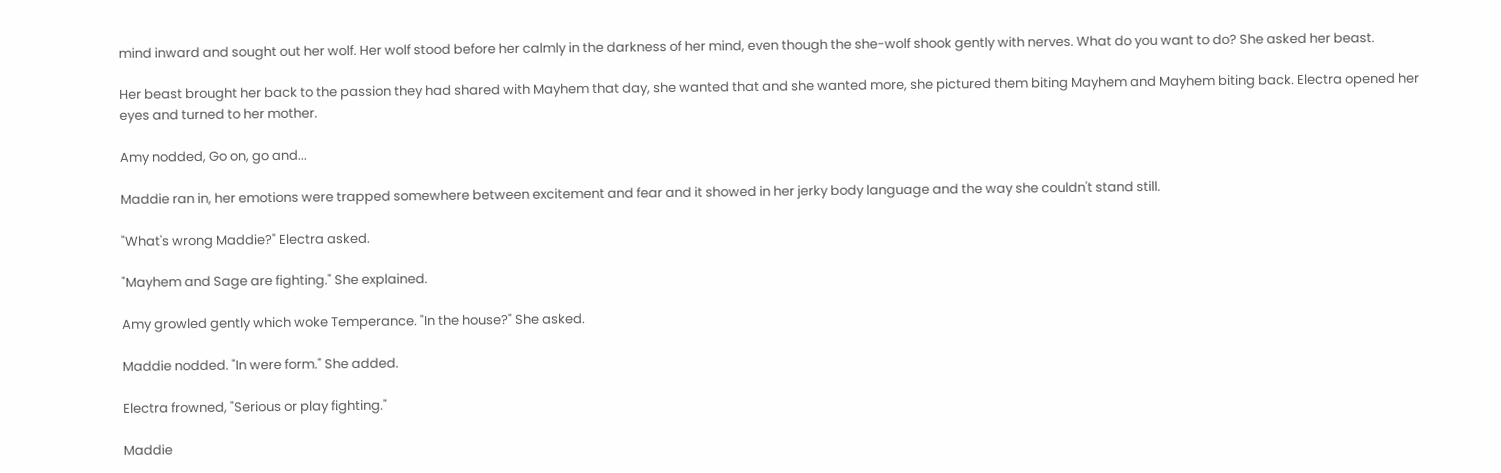mind inward and sought out her wolf. Her wolf stood before her calmly in the darkness of her mind, even though the she-wolf shook gently with nerves. What do you want to do? She asked her beast.

Her beast brought her back to the passion they had shared with Mayhem that day, she wanted that and she wanted more, she pictured them biting Mayhem and Mayhem biting back. Electra opened her eyes and turned to her mother.

Amy nodded, Go on, go and...

Maddie ran in, her emotions were trapped somewhere between excitement and fear and it showed in her jerky body language and the way she couldn't stand still.

"What's wrong Maddie?" Electra asked.

"Mayhem and Sage are fighting." She explained.

Amy growled gently which woke Temperance. "In the house?" She asked.

Maddie nodded. "In were form." She added.

Electra frowned, "Serious or play fighting."

Maddie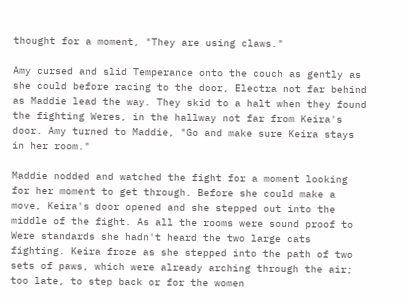thought for a moment, "They are using claws."

Amy cursed and slid Temperance onto the couch as gently as she could before racing to the door, Electra not far behind as Maddie lead the way. They skid to a halt when they found the fighting Weres, in the hallway not far from Keira's door. Amy turned to Maddie, "Go and make sure Keira stays in her room."

Maddie nodded and watched the fight for a moment looking for her moment to get through. Before she could make a move, Keira's door opened and she stepped out into the middle of the fight. As all the rooms were sound proof to Were standards she hadn't heard the two large cats fighting. Keira froze as she stepped into the path of two sets of paws, which were already arching through the air; too late, to step back or for the women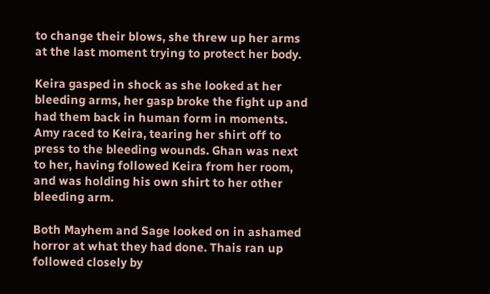to change their blows, she threw up her arms at the last moment trying to protect her body.

Keira gasped in shock as she looked at her bleeding arms, her gasp broke the fight up and had them back in human form in moments. Amy raced to Keira, tearing her shirt off to press to the bleeding wounds. Ghan was next to her, having followed Keira from her room, and was holding his own shirt to her other bleeding arm.

Both Mayhem and Sage looked on in ashamed horror at what they had done. Thais ran up followed closely by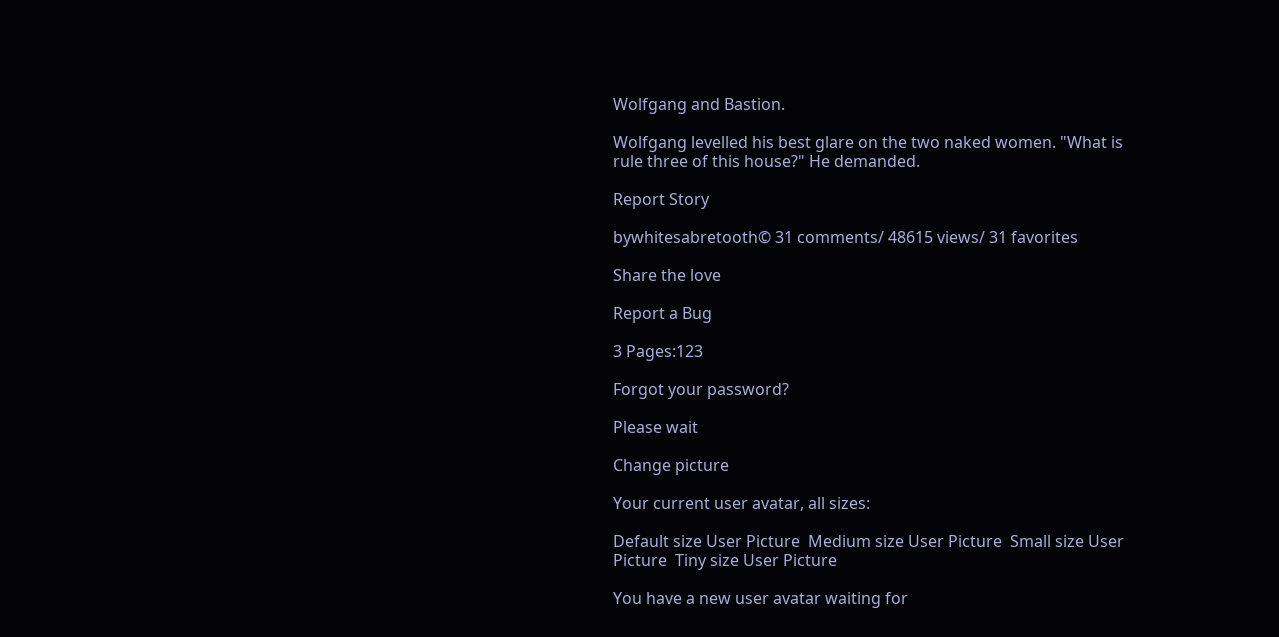Wolfgang and Bastion.

Wolfgang levelled his best glare on the two naked women. "What is rule three of this house?" He demanded.

Report Story

bywhitesabretooth© 31 comments/ 48615 views/ 31 favorites

Share the love

Report a Bug

3 Pages:123

Forgot your password?

Please wait

Change picture

Your current user avatar, all sizes:

Default size User Picture  Medium size User Picture  Small size User Picture  Tiny size User Picture

You have a new user avatar waiting for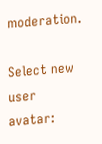moderation.

Select new user avatar: